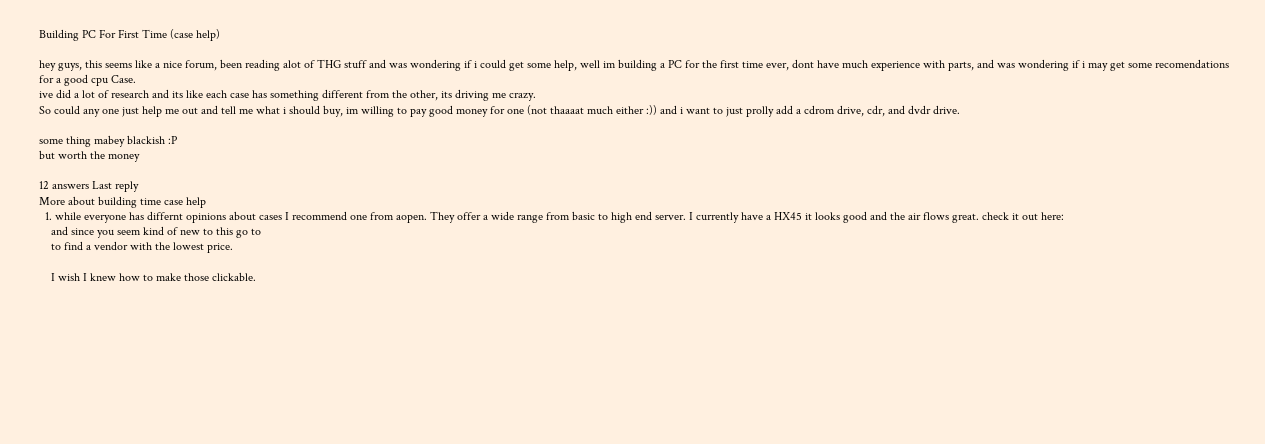Building PC For First Time (case help)

hey guys, this seems like a nice forum, been reading alot of THG stuff and was wondering if i could get some help, well im building a PC for the first time ever, dont have much experience with parts, and was wondering if i may get some recomendations for a good cpu Case.
ive did a lot of research and its like each case has something different from the other, its driving me crazy.
So could any one just help me out and tell me what i should buy, im willing to pay good money for one (not thaaaat much either :)) and i want to just prolly add a cdrom drive, cdr, and dvdr drive.

some thing mabey blackish :P
but worth the money

12 answers Last reply
More about building time case help
  1. while everyone has differnt opinions about cases I recommend one from aopen. They offer a wide range from basic to high end server. I currently have a HX45 it looks good and the air flows great. check it out here:
    and since you seem kind of new to this go to
    to find a vendor with the lowest price.

    I wish I knew how to make those clickable.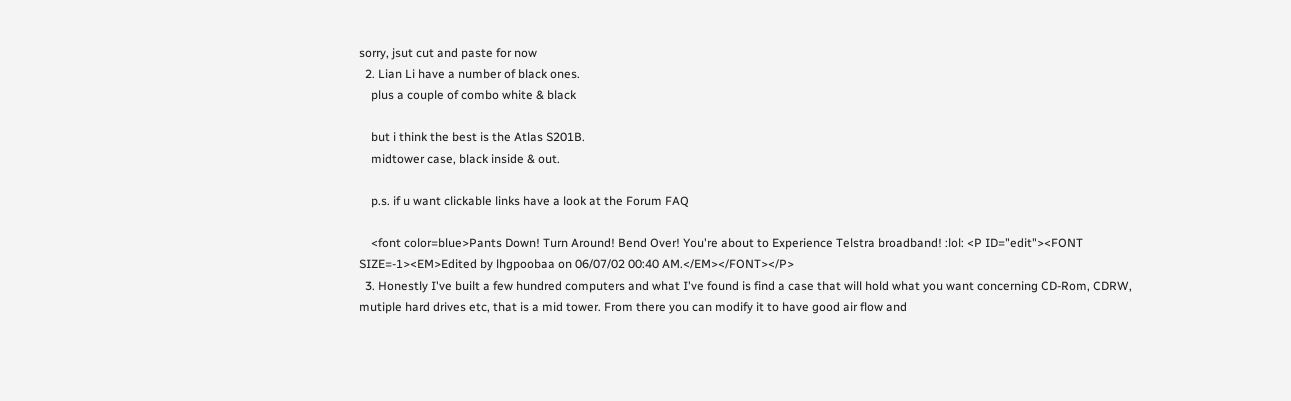sorry, jsut cut and paste for now
  2. Lian Li have a number of black ones.
    plus a couple of combo white & black

    but i think the best is the Atlas S201B.
    midtower case, black inside & out.

    p.s. if u want clickable links have a look at the Forum FAQ

    <font color=blue>Pants Down! Turn Around! Bend Over! You're about to Experience Telstra broadband! :lol: <P ID="edit"><FONT SIZE=-1><EM>Edited by lhgpoobaa on 06/07/02 00:40 AM.</EM></FONT></P>
  3. Honestly I've built a few hundred computers and what I've found is find a case that will hold what you want concerning CD-Rom, CDRW, mutiple hard drives etc, that is a mid tower. From there you can modify it to have good air flow and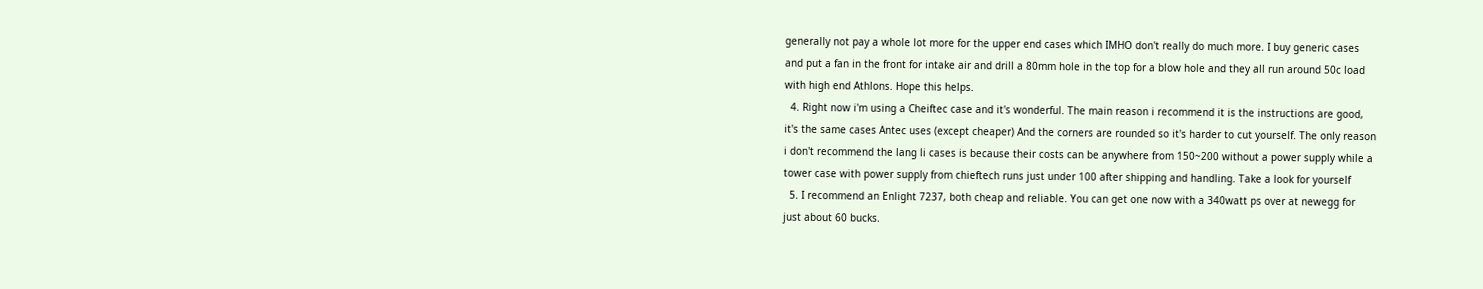generally not pay a whole lot more for the upper end cases which IMHO don't really do much more. I buy generic cases and put a fan in the front for intake air and drill a 80mm hole in the top for a blow hole and they all run around 50c load with high end Athlons. Hope this helps.
  4. Right now i'm using a Cheiftec case and it's wonderful. The main reason i recommend it is the instructions are good, it's the same cases Antec uses (except cheaper) And the corners are rounded so it's harder to cut yourself. The only reason i don't recommend the lang li cases is because their costs can be anywhere from 150~200 without a power supply while a tower case with power supply from chieftech runs just under 100 after shipping and handling. Take a look for yourself
  5. I recommend an Enlight 7237, both cheap and reliable. You can get one now with a 340watt ps over at newegg for just about 60 bucks.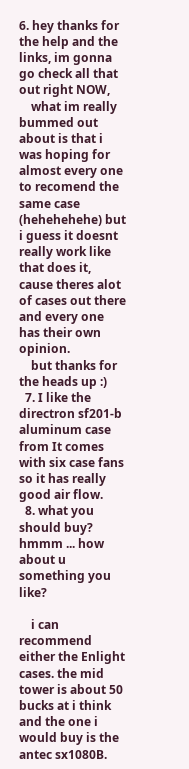6. hey thanks for the help and the links, im gonna go check all that out right NOW,
    what im really bummed out about is that i was hoping for almost every one to recomend the same case (hehehehehe) but i guess it doesnt really work like that does it, cause theres alot of cases out there and every one has their own opinion.
    but thanks for the heads up :)
  7. I like the directron sf201-b aluminum case from It comes with six case fans so it has really good air flow.
  8. what you should buy? hmmm ... how about u something you like?

    i can recommend either the Enlight cases. the mid tower is about 50 bucks at i think and the one i would buy is the antec sx1080B.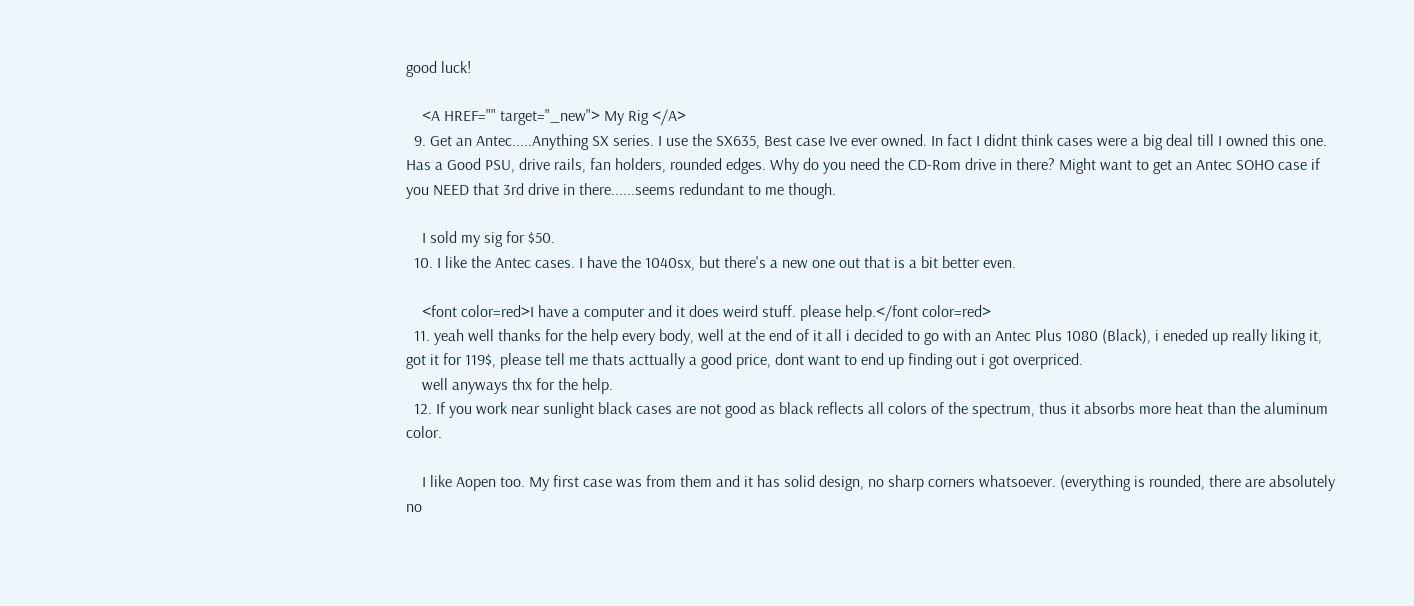good luck!

    <A HREF="" target="_new"> My Rig </A>
  9. Get an Antec.....Anything SX series. I use the SX635, Best case Ive ever owned. In fact I didnt think cases were a big deal till I owned this one. Has a Good PSU, drive rails, fan holders, rounded edges. Why do you need the CD-Rom drive in there? Might want to get an Antec SOHO case if you NEED that 3rd drive in there......seems redundant to me though.

    I sold my sig for $50.
  10. I like the Antec cases. I have the 1040sx, but there's a new one out that is a bit better even.

    <font color=red>I have a computer and it does weird stuff. please help.</font color=red>
  11. yeah well thanks for the help every body, well at the end of it all i decided to go with an Antec Plus 1080 (Black), i eneded up really liking it, got it for 119$, please tell me thats acttually a good price, dont want to end up finding out i got overpriced.
    well anyways thx for the help.
  12. If you work near sunlight black cases are not good as black reflects all colors of the spectrum, thus it absorbs more heat than the aluminum color.

    I like Aopen too. My first case was from them and it has solid design, no sharp corners whatsoever. (everything is rounded, there are absolutely no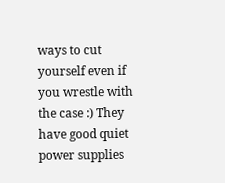ways to cut yourself even if you wrestle with the case :) They have good quiet power supplies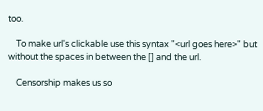too.

    To make url's clickable use this syntax "<url goes here>" but without the spaces in between the [] and the url.

    Censorship makes us so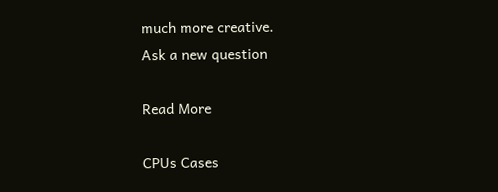much more creative.
Ask a new question

Read More

CPUs Cases